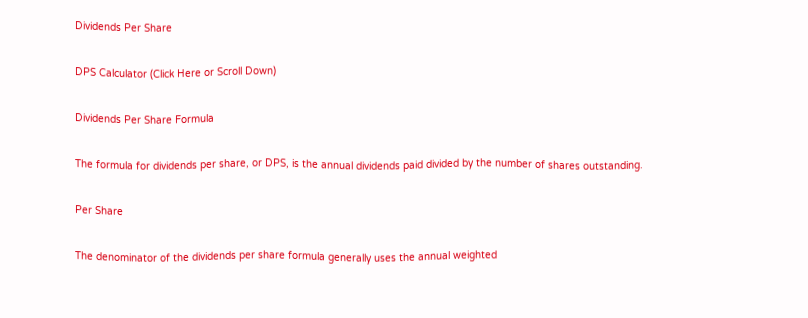Dividends Per Share

DPS Calculator (Click Here or Scroll Down)

Dividends Per Share Formula

The formula for dividends per share, or DPS, is the annual dividends paid divided by the number of shares outstanding.

Per Share

The denominator of the dividends per share formula generally uses the annual weighted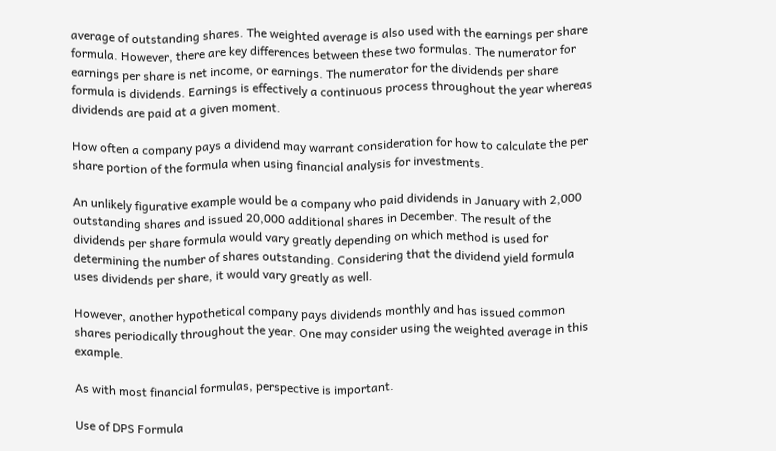average of outstanding shares. The weighted average is also used with the earnings per share formula. However, there are key differences between these two formulas. The numerator for earnings per share is net income, or earnings. The numerator for the dividends per share formula is dividends. Earnings is effectively a continuous process throughout the year whereas dividends are paid at a given moment.

How often a company pays a dividend may warrant consideration for how to calculate the per share portion of the formula when using financial analysis for investments.

An unlikely figurative example would be a company who paid dividends in January with 2,000 outstanding shares and issued 20,000 additional shares in December. The result of the dividends per share formula would vary greatly depending on which method is used for determining the number of shares outstanding. Considering that the dividend yield formula uses dividends per share, it would vary greatly as well.

However, another hypothetical company pays dividends monthly and has issued common shares periodically throughout the year. One may consider using the weighted average in this example.

As with most financial formulas, perspective is important.

Use of DPS Formula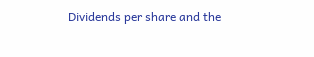Dividends per share and the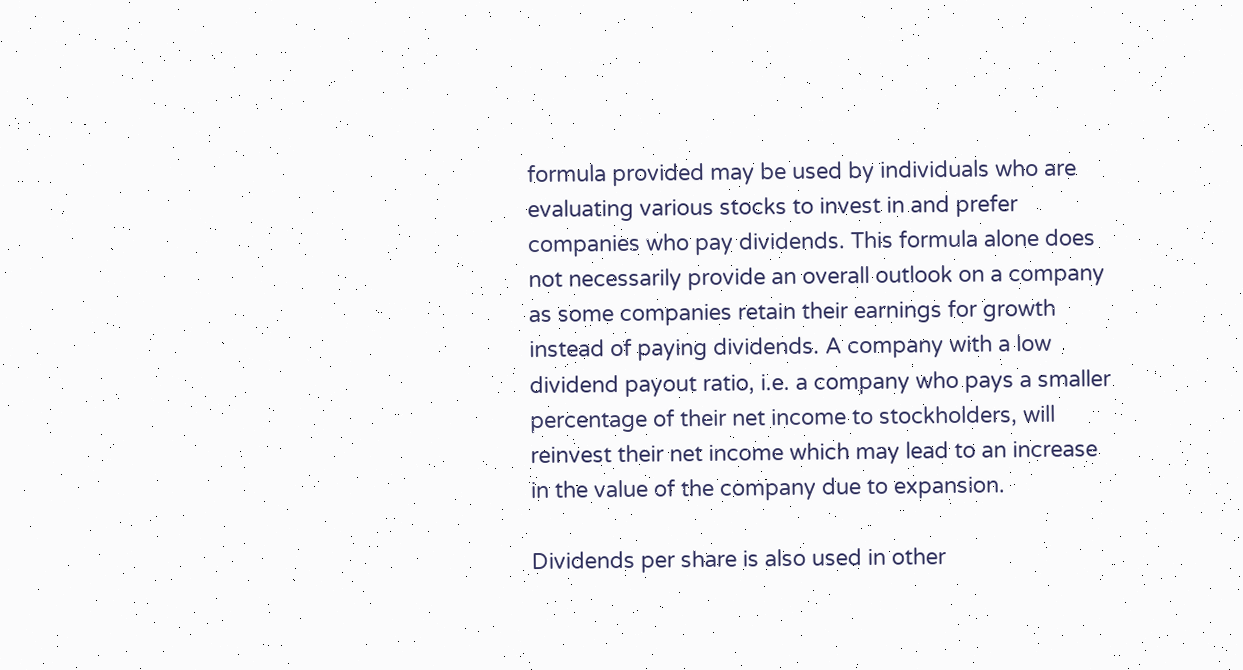formula provided may be used by individuals who are evaluating various stocks to invest in and prefer companies who pay dividends. This formula alone does not necessarily provide an overall outlook on a company as some companies retain their earnings for growth instead of paying dividends. A company with a low dividend payout ratio, i.e. a company who pays a smaller percentage of their net income to stockholders, will reinvest their net income which may lead to an increase in the value of the company due to expansion.

Dividends per share is also used in other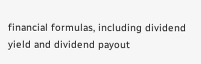financial formulas, including dividend yield and dividend payout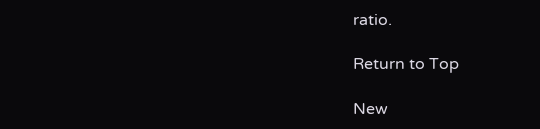ratio.

Return to Top

New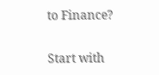to Finance?

Start with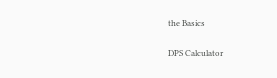the Basics

DPS Calculator